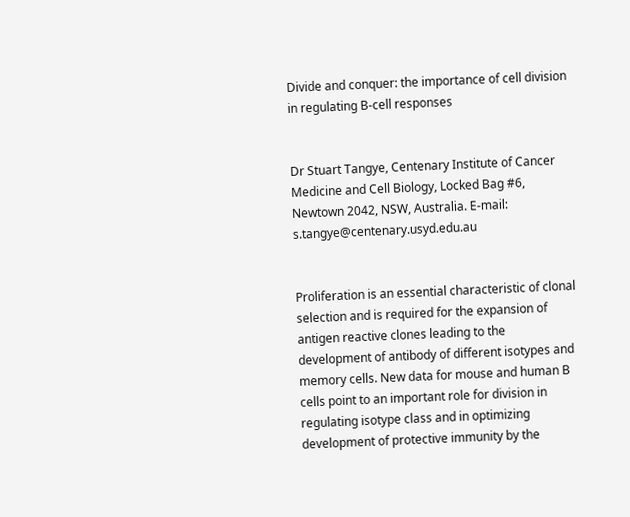Divide and conquer: the importance of cell division in regulating B-cell responses


Dr Stuart Tangye, Centenary Institute of Cancer Medicine and Cell Biology, Locked Bag #6, Newtown 2042, NSW, Australia. E-mail: s.tangye@centenary.usyd.edu.au


Proliferation is an essential characteristic of clonal selection and is required for the expansion of antigen reactive clones leading to the development of antibody of different isotypes and memory cells. New data for mouse and human B cells point to an important role for division in regulating isotype class and in optimizing development of protective immunity by the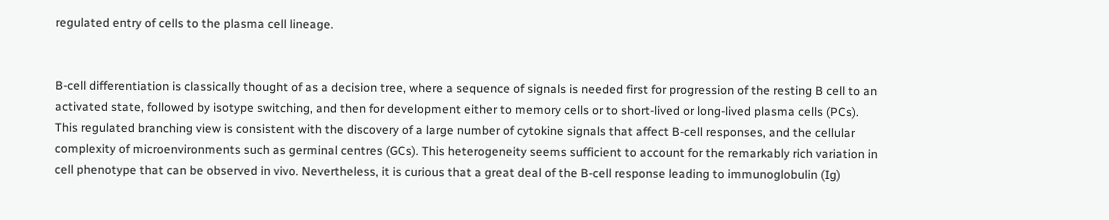regulated entry of cells to the plasma cell lineage.


B-cell differentiation is classically thought of as a decision tree, where a sequence of signals is needed first for progression of the resting B cell to an activated state, followed by isotype switching, and then for development either to memory cells or to short-lived or long-lived plasma cells (PCs). This regulated branching view is consistent with the discovery of a large number of cytokine signals that affect B-cell responses, and the cellular complexity of microenvironments such as germinal centres (GCs). This heterogeneity seems sufficient to account for the remarkably rich variation in cell phenotype that can be observed in vivo. Nevertheless, it is curious that a great deal of the B-cell response leading to immunoglobulin (Ig)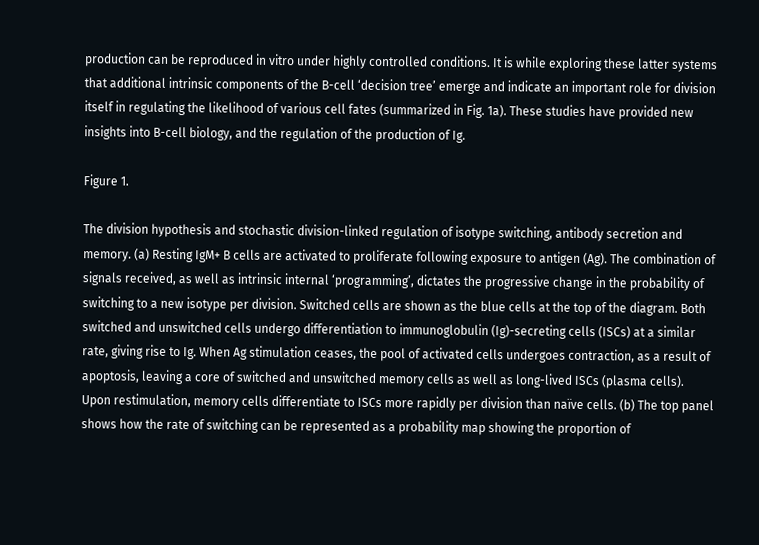production can be reproduced in vitro under highly controlled conditions. It is while exploring these latter systems that additional intrinsic components of the B-cell ‘decision tree’ emerge and indicate an important role for division itself in regulating the likelihood of various cell fates (summarized in Fig. 1a). These studies have provided new insights into B-cell biology, and the regulation of the production of Ig.

Figure 1.

The division hypothesis and stochastic division-linked regulation of isotype switching, antibody secretion and memory. (a) Resting IgM+ B cells are activated to proliferate following exposure to antigen (Ag). The combination of signals received, as well as intrinsic internal ‘programming’, dictates the progressive change in the probability of switching to a new isotype per division. Switched cells are shown as the blue cells at the top of the diagram. Both switched and unswitched cells undergo differentiation to immunoglobulin (Ig)-secreting cells (ISCs) at a similar rate, giving rise to Ig. When Ag stimulation ceases, the pool of activated cells undergoes contraction, as a result of apoptosis, leaving a core of switched and unswitched memory cells as well as long-lived ISCs (plasma cells). Upon restimulation, memory cells differentiate to ISCs more rapidly per division than naïve cells. (b) The top panel shows how the rate of switching can be represented as a probability map showing the proportion of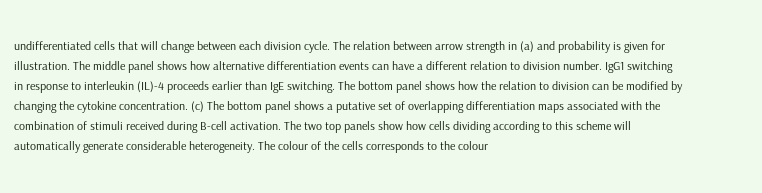undifferentiated cells that will change between each division cycle. The relation between arrow strength in (a) and probability is given for illustration. The middle panel shows how alternative differentiation events can have a different relation to division number. IgG1 switching in response to interleukin (IL)-4 proceeds earlier than IgE switching. The bottom panel shows how the relation to division can be modified by changing the cytokine concentration. (c) The bottom panel shows a putative set of overlapping differentiation maps associated with the combination of stimuli received during B-cell activation. The two top panels show how cells dividing according to this scheme will automatically generate considerable heterogeneity. The colour of the cells corresponds to the colour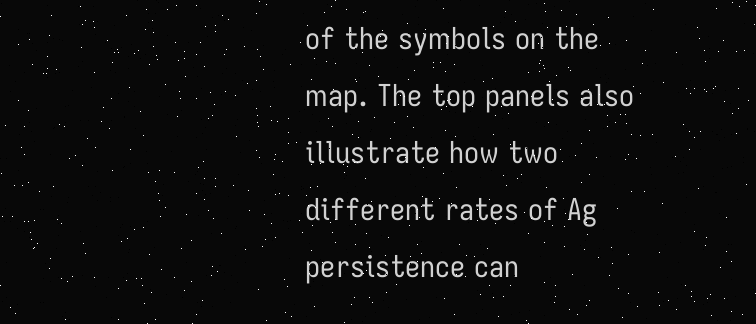of the symbols on the map. The top panels also illustrate how two different rates of Ag persistence can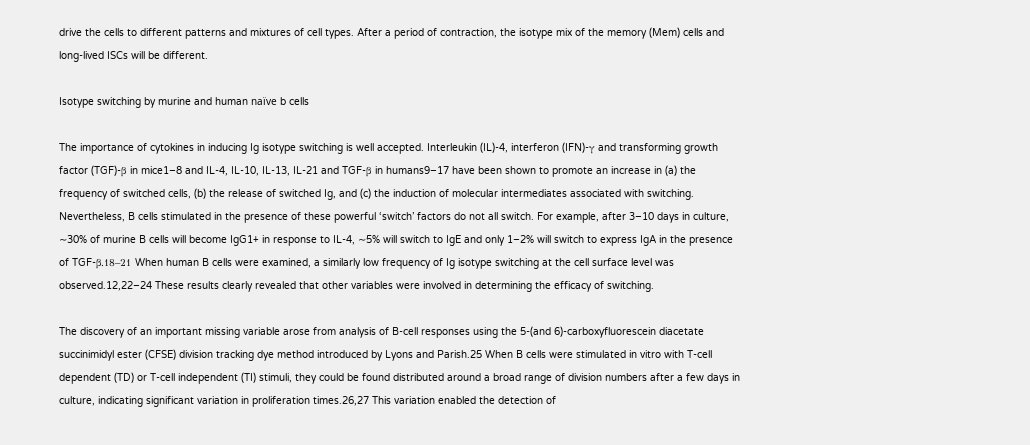drive the cells to different patterns and mixtures of cell types. After a period of contraction, the isotype mix of the memory (Mem) cells and long-lived ISCs will be different.

Isotype switching by murine and human naïve b cells

The importance of cytokines in inducing Ig isotype switching is well accepted. Interleukin (IL)-4, interferon (IFN)-γ and transforming growth factor (TGF)-β in mice1–8 and IL-4, IL-10, IL-13, IL-21 and TGF-β in humans9–17 have been shown to promote an increase in (a) the frequency of switched cells, (b) the release of switched Ig, and (c) the induction of molecular intermediates associated with switching. Nevertheless, B cells stimulated in the presence of these powerful ‘switch’ factors do not all switch. For example, after 3–10 days in culture, ∼30% of murine B cells will become IgG1+ in response to IL-4, ∼5% will switch to IgE and only 1–2% will switch to express IgA in the presence of TGF-β.18–21 When human B cells were examined, a similarly low frequency of Ig isotype switching at the cell surface level was observed.12,22–24 These results clearly revealed that other variables were involved in determining the efficacy of switching.

The discovery of an important missing variable arose from analysis of B-cell responses using the 5-(and 6)-carboxyfluorescein diacetate succinimidyl ester (CFSE) division tracking dye method introduced by Lyons and Parish.25 When B cells were stimulated in vitro with T-cell dependent (TD) or T-cell independent (TI) stimuli, they could be found distributed around a broad range of division numbers after a few days in culture, indicating significant variation in proliferation times.26,27 This variation enabled the detection of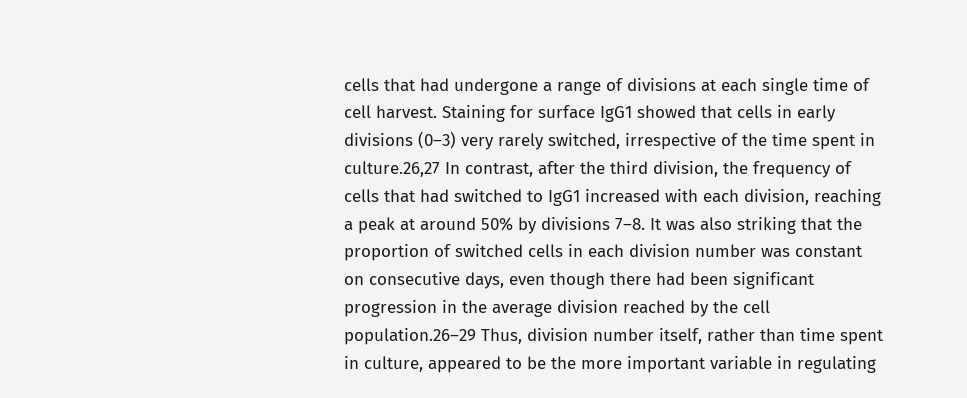cells that had undergone a range of divisions at each single time of cell harvest. Staining for surface IgG1 showed that cells in early divisions (0–3) very rarely switched, irrespective of the time spent in culture.26,27 In contrast, after the third division, the frequency of cells that had switched to IgG1 increased with each division, reaching a peak at around 50% by divisions 7–8. It was also striking that the proportion of switched cells in each division number was constant on consecutive days, even though there had been significant progression in the average division reached by the cell population.26–29 Thus, division number itself, rather than time spent in culture, appeared to be the more important variable in regulating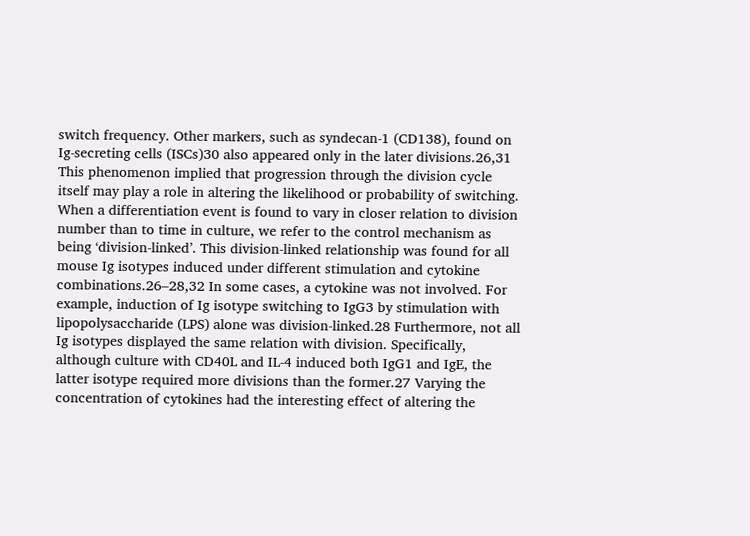switch frequency. Other markers, such as syndecan-1 (CD138), found on Ig-secreting cells (ISCs)30 also appeared only in the later divisions.26,31 This phenomenon implied that progression through the division cycle itself may play a role in altering the likelihood or probability of switching. When a differentiation event is found to vary in closer relation to division number than to time in culture, we refer to the control mechanism as being ‘division-linked’. This division-linked relationship was found for all mouse Ig isotypes induced under different stimulation and cytokine combinations.26–28,32 In some cases, a cytokine was not involved. For example, induction of Ig isotype switching to IgG3 by stimulation with lipopolysaccharide (LPS) alone was division-linked.28 Furthermore, not all Ig isotypes displayed the same relation with division. Specifically, although culture with CD40L and IL-4 induced both IgG1 and IgE, the latter isotype required more divisions than the former.27 Varying the concentration of cytokines had the interesting effect of altering the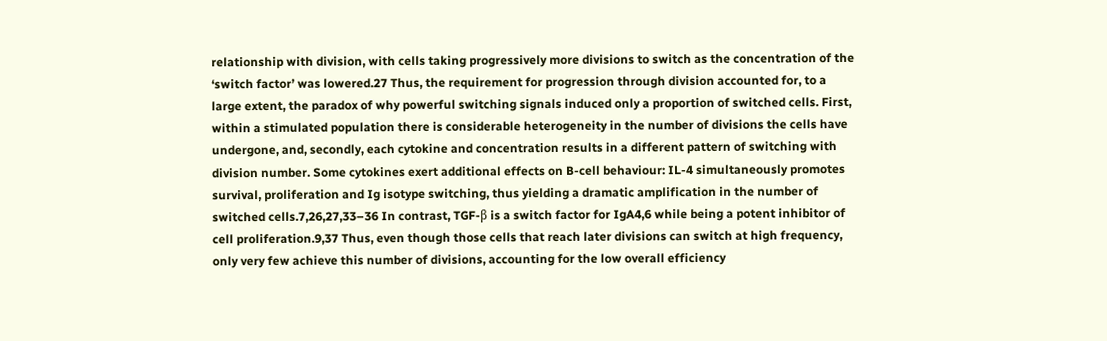relationship with division, with cells taking progressively more divisions to switch as the concentration of the ‘switch factor’ was lowered.27 Thus, the requirement for progression through division accounted for, to a large extent, the paradox of why powerful switching signals induced only a proportion of switched cells. First, within a stimulated population there is considerable heterogeneity in the number of divisions the cells have undergone, and, secondly, each cytokine and concentration results in a different pattern of switching with division number. Some cytokines exert additional effects on B-cell behaviour: IL-4 simultaneously promotes survival, proliferation and Ig isotype switching, thus yielding a dramatic amplification in the number of switched cells.7,26,27,33–36 In contrast, TGF-β is a switch factor for IgA4,6 while being a potent inhibitor of cell proliferation.9,37 Thus, even though those cells that reach later divisions can switch at high frequency, only very few achieve this number of divisions, accounting for the low overall efficiency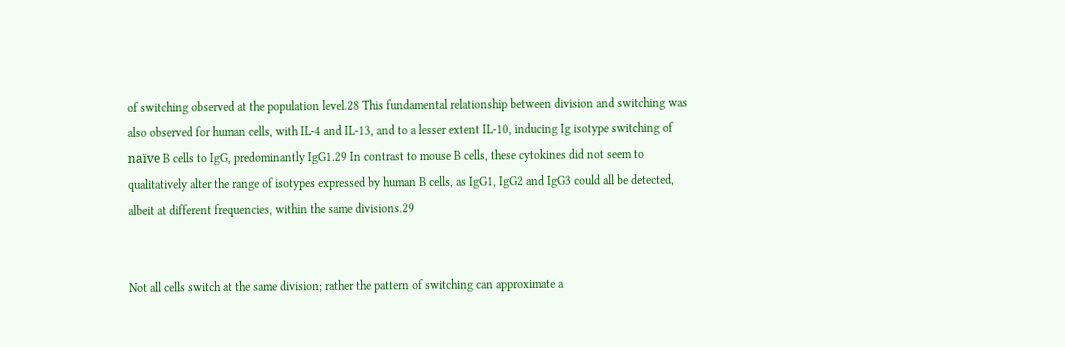of switching observed at the population level.28 This fundamental relationship between division and switching was also observed for human cells, with IL-4 and IL-13, and to a lesser extent IL-10, inducing Ig isotype switching of naïve B cells to IgG, predominantly IgG1.29 In contrast to mouse B cells, these cytokines did not seem to qualitatively alter the range of isotypes expressed by human B cells, as IgG1, IgG2 and IgG3 could all be detected, albeit at different frequencies, within the same divisions.29


Not all cells switch at the same division; rather the pattern of switching can approximate a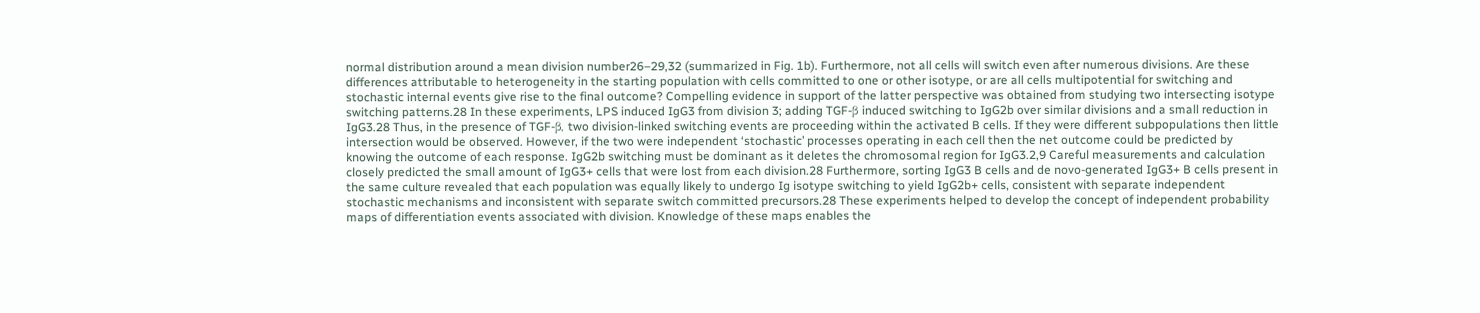normal distribution around a mean division number26–29,32 (summarized in Fig. 1b). Furthermore, not all cells will switch even after numerous divisions. Are these differences attributable to heterogeneity in the starting population with cells committed to one or other isotype, or are all cells multipotential for switching and stochastic internal events give rise to the final outcome? Compelling evidence in support of the latter perspective was obtained from studying two intersecting isotype switching patterns.28 In these experiments, LPS induced IgG3 from division 3; adding TGF-β induced switching to IgG2b over similar divisions and a small reduction in IgG3.28 Thus, in the presence of TGF-β, two division-linked switching events are proceeding within the activated B cells. If they were different subpopulations then little intersection would be observed. However, if the two were independent ‘stochastic’ processes operating in each cell then the net outcome could be predicted by knowing the outcome of each response. IgG2b switching must be dominant as it deletes the chromosomal region for IgG3.2,9 Careful measurements and calculation closely predicted the small amount of IgG3+ cells that were lost from each division.28 Furthermore, sorting IgG3 B cells and de novo-generated IgG3+ B cells present in the same culture revealed that each population was equally likely to undergo Ig isotype switching to yield IgG2b+ cells, consistent with separate independent stochastic mechanisms and inconsistent with separate switch committed precursors.28 These experiments helped to develop the concept of independent probability maps of differentiation events associated with division. Knowledge of these maps enables the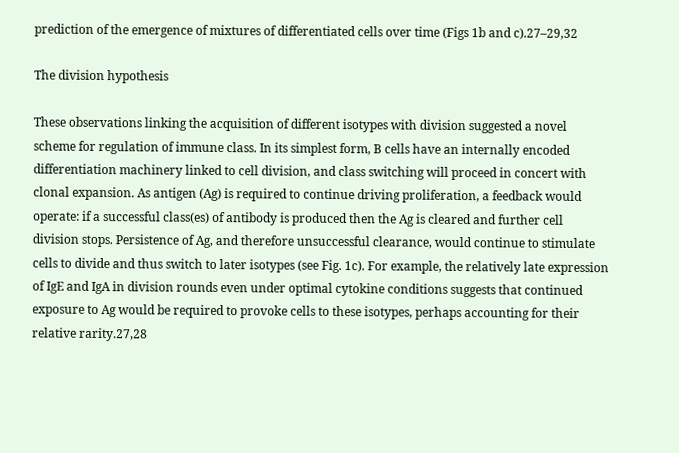prediction of the emergence of mixtures of differentiated cells over time (Figs 1b and c).27–29,32

The division hypothesis

These observations linking the acquisition of different isotypes with division suggested a novel scheme for regulation of immune class. In its simplest form, B cells have an internally encoded differentiation machinery linked to cell division, and class switching will proceed in concert with clonal expansion. As antigen (Ag) is required to continue driving proliferation, a feedback would operate: if a successful class(es) of antibody is produced then the Ag is cleared and further cell division stops. Persistence of Ag, and therefore unsuccessful clearance, would continue to stimulate cells to divide and thus switch to later isotypes (see Fig. 1c). For example, the relatively late expression of IgE and IgA in division rounds even under optimal cytokine conditions suggests that continued exposure to Ag would be required to provoke cells to these isotypes, perhaps accounting for their relative rarity.27,28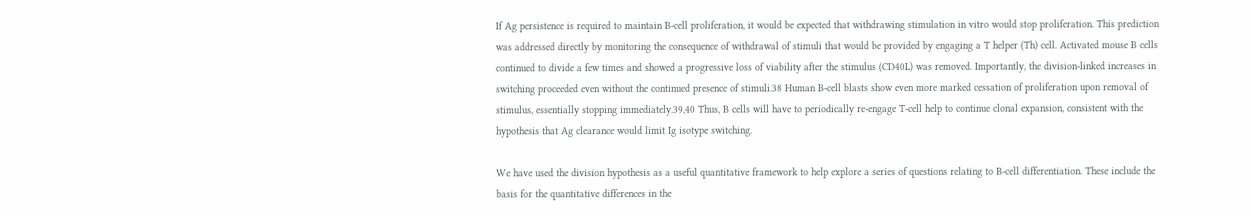If Ag persistence is required to maintain B-cell proliferation, it would be expected that withdrawing stimulation in vitro would stop proliferation. This prediction was addressed directly by monitoring the consequence of withdrawal of stimuli that would be provided by engaging a T helper (Th) cell. Activated mouse B cells continued to divide a few times and showed a progressive loss of viability after the stimulus (CD40L) was removed. Importantly, the division-linked increases in switching proceeded even without the continued presence of stimuli.38 Human B-cell blasts show even more marked cessation of proliferation upon removal of stimulus, essentially stopping immediately.39,40 Thus, B cells will have to periodically re-engage T-cell help to continue clonal expansion, consistent with the hypothesis that Ag clearance would limit Ig isotype switching.

We have used the division hypothesis as a useful quantitative framework to help explore a series of questions relating to B-cell differentiation. These include the basis for the quantitative differences in the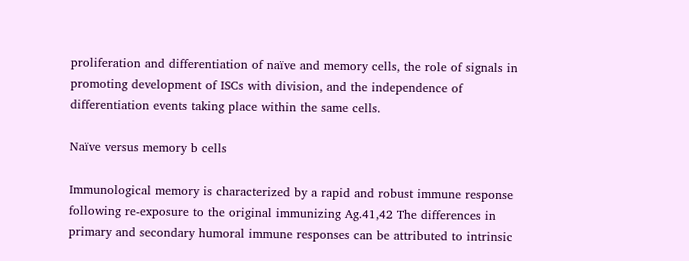proliferation and differentiation of naïve and memory cells, the role of signals in promoting development of ISCs with division, and the independence of differentiation events taking place within the same cells.

Naïve versus memory b cells

Immunological memory is characterized by a rapid and robust immune response following re-exposure to the original immunizing Ag.41,42 The differences in primary and secondary humoral immune responses can be attributed to intrinsic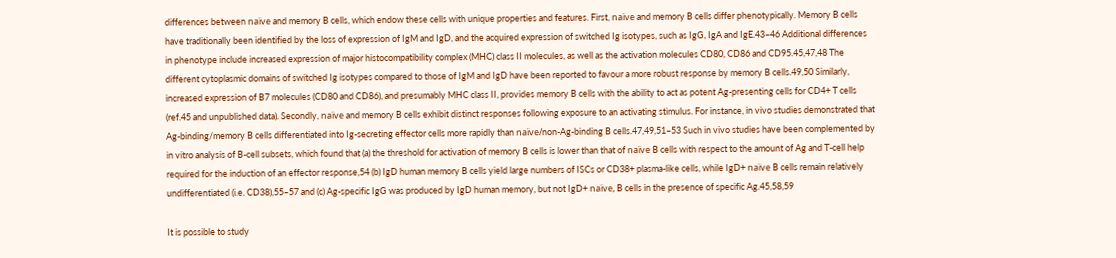differences between naïve and memory B cells, which endow these cells with unique properties and features. First, naïve and memory B cells differ phenotypically. Memory B cells have traditionally been identified by the loss of expression of IgM and IgD, and the acquired expression of switched Ig isotypes, such as IgG, IgA and IgE.43–46 Additional differences in phenotype include increased expression of major histocompatibility complex (MHC) class II molecules, as well as the activation molecules CD80, CD86 and CD95.45,47,48 The different cytoplasmic domains of switched Ig isotypes compared to those of IgM and IgD have been reported to favour a more robust response by memory B cells.49,50 Similarly, increased expression of B7 molecules (CD80 and CD86), and presumably MHC class II, provides memory B cells with the ability to act as potent Ag-presenting cells for CD4+ T cells (ref.45 and unpublished data). Secondly, naïve and memory B cells exhibit distinct responses following exposure to an activating stimulus. For instance, in vivo studies demonstrated that Ag-binding/memory B cells differentiated into Ig-secreting effector cells more rapidly than naïve/non-Ag-binding B cells.47,49,51–53 Such in vivo studies have been complemented by in vitro analysis of B-cell subsets, which found that (a) the threshold for activation of memory B cells is lower than that of naïve B cells with respect to the amount of Ag and T-cell help required for the induction of an effector response,54 (b) IgD human memory B cells yield large numbers of ISCs or CD38+ plasma-like cells, while IgD+ naïve B cells remain relatively undifferentiated (i.e. CD38),55–57 and (c) Ag-specific IgG was produced by IgD human memory, but not IgD+ naïve, B cells in the presence of specific Ag.45,58,59

It is possible to study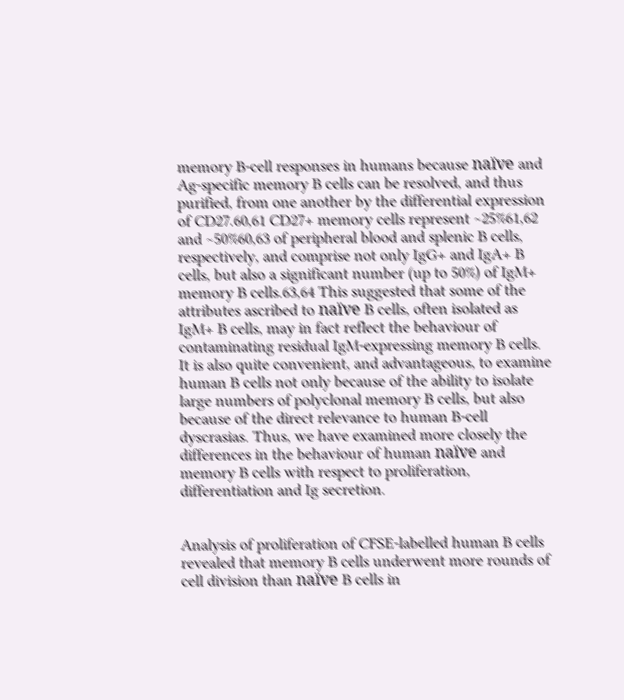memory B-cell responses in humans because naïve and Ag-specific memory B cells can be resolved, and thus purified, from one another by the differential expression of CD27.60,61 CD27+ memory cells represent ∼25%61,62 and ∼50%60,63 of peripheral blood and splenic B cells, respectively, and comprise not only IgG+ and IgA+ B cells, but also a significant number (up to 50%) of IgM+ memory B cells.63,64 This suggested that some of the attributes ascribed to naïve B cells, often isolated as IgM+ B cells, may in fact reflect the behaviour of contaminating residual IgM-expressing memory B cells. It is also quite convenient, and advantageous, to examine human B cells not only because of the ability to isolate large numbers of polyclonal memory B cells, but also because of the direct relevance to human B-cell dyscrasias. Thus, we have examined more closely the differences in the behaviour of human naïve and memory B cells with respect to proliferation, differentiation and Ig secretion.


Analysis of proliferation of CFSE-labelled human B cells revealed that memory B cells underwent more rounds of cell division than naïve B cells in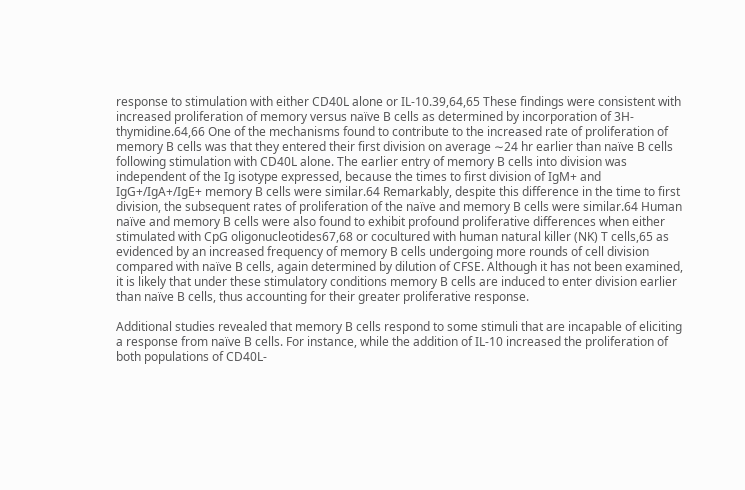response to stimulation with either CD40L alone or IL-10.39,64,65 These findings were consistent with increased proliferation of memory versus naïve B cells as determined by incorporation of 3H-thymidine.64,66 One of the mechanisms found to contribute to the increased rate of proliferation of memory B cells was that they entered their first division on average ∼24 hr earlier than naïve B cells following stimulation with CD40L alone. The earlier entry of memory B cells into division was independent of the Ig isotype expressed, because the times to first division of IgM+ and IgG+/IgA+/IgE+ memory B cells were similar.64 Remarkably, despite this difference in the time to first division, the subsequent rates of proliferation of the naïve and memory B cells were similar.64 Human naïve and memory B cells were also found to exhibit profound proliferative differences when either stimulated with CpG oligonucleotides67,68 or cocultured with human natural killer (NK) T cells,65 as evidenced by an increased frequency of memory B cells undergoing more rounds of cell division compared with naïve B cells, again determined by dilution of CFSE. Although it has not been examined, it is likely that under these stimulatory conditions memory B cells are induced to enter division earlier than naïve B cells, thus accounting for their greater proliferative response.

Additional studies revealed that memory B cells respond to some stimuli that are incapable of eliciting a response from naïve B cells. For instance, while the addition of IL-10 increased the proliferation of both populations of CD40L-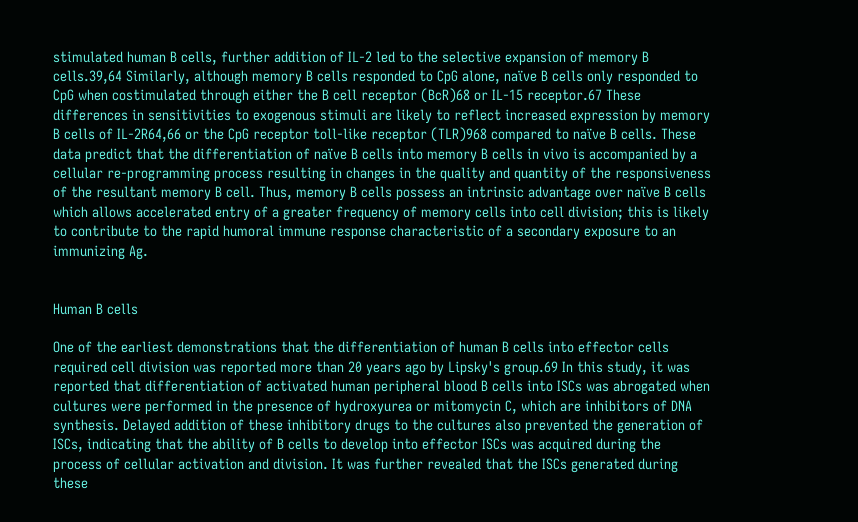stimulated human B cells, further addition of IL-2 led to the selective expansion of memory B cells.39,64 Similarly, although memory B cells responded to CpG alone, naïve B cells only responded to CpG when costimulated through either the B cell receptor (BcR)68 or IL-15 receptor.67 These differences in sensitivities to exogenous stimuli are likely to reflect increased expression by memory B cells of IL-2R64,66 or the CpG receptor toll-like receptor (TLR)968 compared to naïve B cells. These data predict that the differentiation of naïve B cells into memory B cells in vivo is accompanied by a cellular re-programming process resulting in changes in the quality and quantity of the responsiveness of the resultant memory B cell. Thus, memory B cells possess an intrinsic advantage over naïve B cells which allows accelerated entry of a greater frequency of memory cells into cell division; this is likely to contribute to the rapid humoral immune response characteristic of a secondary exposure to an immunizing Ag.


Human B cells

One of the earliest demonstrations that the differentiation of human B cells into effector cells required cell division was reported more than 20 years ago by Lipsky's group.69 In this study, it was reported that differentiation of activated human peripheral blood B cells into ISCs was abrogated when cultures were performed in the presence of hydroxyurea or mitomycin C, which are inhibitors of DNA synthesis. Delayed addition of these inhibitory drugs to the cultures also prevented the generation of ISCs, indicating that the ability of B cells to develop into effector ISCs was acquired during the process of cellular activation and division. It was further revealed that the ISCs generated during these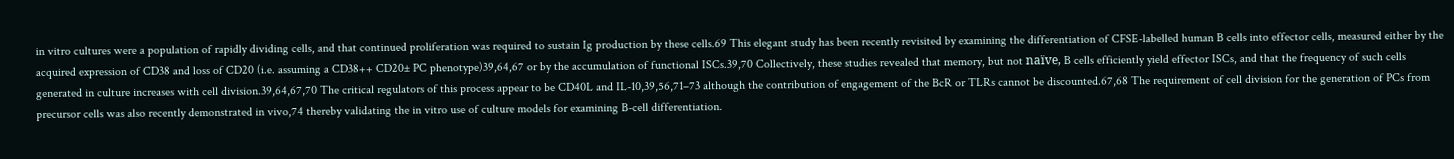in vitro cultures were a population of rapidly dividing cells, and that continued proliferation was required to sustain Ig production by these cells.69 This elegant study has been recently revisited by examining the differentiation of CFSE-labelled human B cells into effector cells, measured either by the acquired expression of CD38 and loss of CD20 (i.e. assuming a CD38++ CD20± PC phenotype)39,64,67 or by the accumulation of functional ISCs.39,70 Collectively, these studies revealed that memory, but not naïve, B cells efficiently yield effector ISCs, and that the frequency of such cells generated in culture increases with cell division.39,64,67,70 The critical regulators of this process appear to be CD40L and IL-10,39,56,71–73 although the contribution of engagement of the BcR or TLRs cannot be discounted.67,68 The requirement of cell division for the generation of PCs from precursor cells was also recently demonstrated in vivo,74 thereby validating the in vitro use of culture models for examining B-cell differentiation.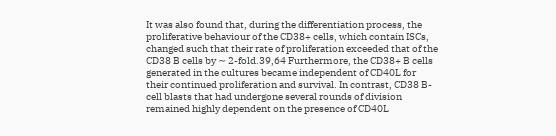It was also found that, during the differentiation process, the proliferative behaviour of the CD38+ cells, which contain ISCs, changed such that their rate of proliferation exceeded that of the CD38 B cells by ∼ 2-fold.39,64 Furthermore, the CD38+ B cells generated in the cultures became independent of CD40L for their continued proliferation and survival. In contrast, CD38 B-cell blasts that had undergone several rounds of division remained highly dependent on the presence of CD40L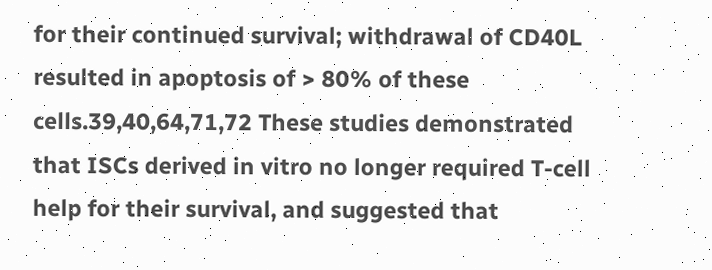for their continued survival; withdrawal of CD40L resulted in apoptosis of > 80% of these cells.39,40,64,71,72 These studies demonstrated that ISCs derived in vitro no longer required T-cell help for their survival, and suggested that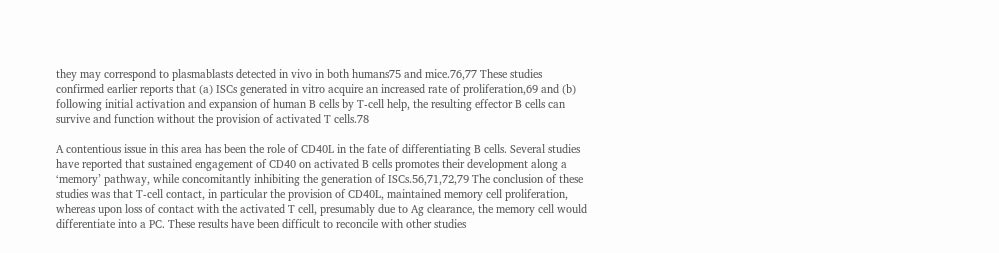they may correspond to plasmablasts detected in vivo in both humans75 and mice.76,77 These studies confirmed earlier reports that (a) ISCs generated in vitro acquire an increased rate of proliferation,69 and (b) following initial activation and expansion of human B cells by T-cell help, the resulting effector B cells can survive and function without the provision of activated T cells.78

A contentious issue in this area has been the role of CD40L in the fate of differentiating B cells. Several studies have reported that sustained engagement of CD40 on activated B cells promotes their development along a ‘memory’ pathway, while concomitantly inhibiting the generation of ISCs.56,71,72,79 The conclusion of these studies was that T-cell contact, in particular the provision of CD40L, maintained memory cell proliferation, whereas upon loss of contact with the activated T cell, presumably due to Ag clearance, the memory cell would differentiate into a PC. These results have been difficult to reconcile with other studies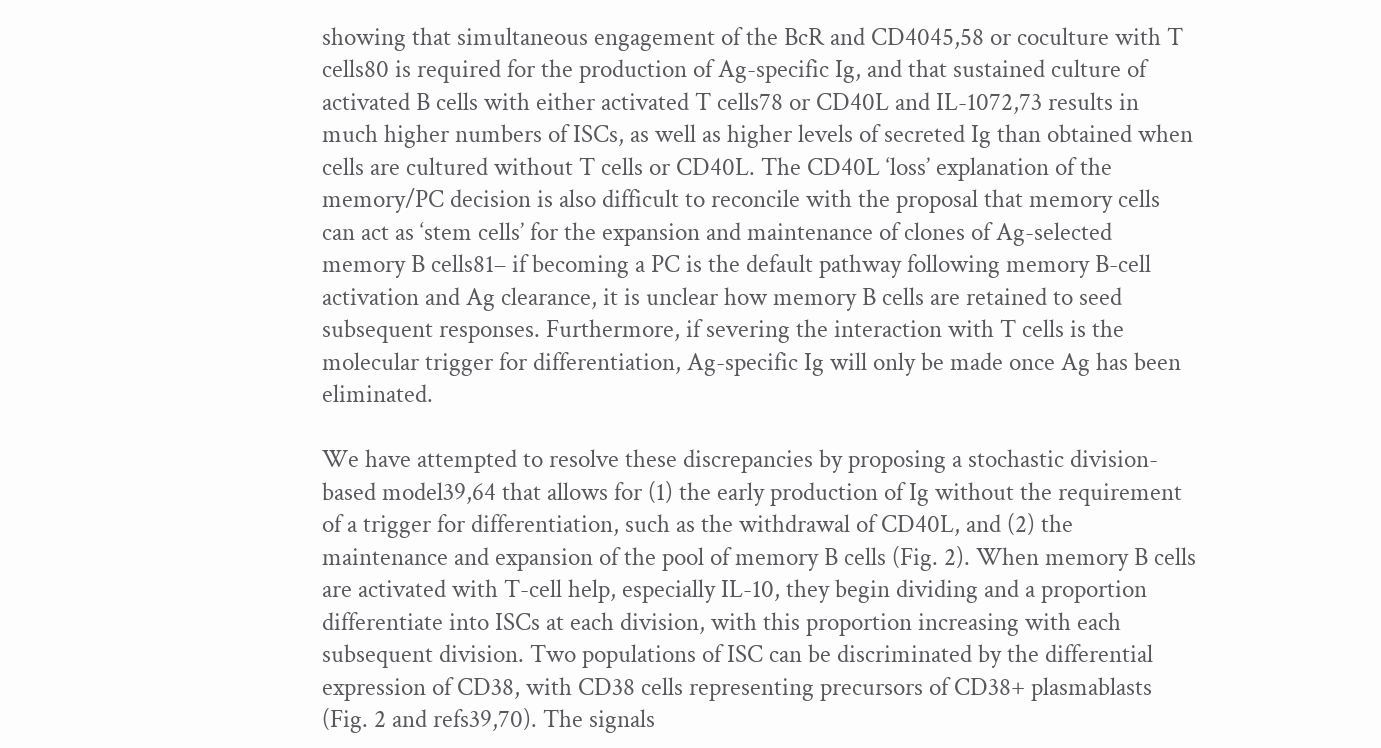showing that simultaneous engagement of the BcR and CD4045,58 or coculture with T cells80 is required for the production of Ag-specific Ig, and that sustained culture of activated B cells with either activated T cells78 or CD40L and IL-1072,73 results in much higher numbers of ISCs, as well as higher levels of secreted Ig than obtained when cells are cultured without T cells or CD40L. The CD40L ‘loss’ explanation of the memory/PC decision is also difficult to reconcile with the proposal that memory cells can act as ‘stem cells’ for the expansion and maintenance of clones of Ag-selected memory B cells81– if becoming a PC is the default pathway following memory B-cell activation and Ag clearance, it is unclear how memory B cells are retained to seed subsequent responses. Furthermore, if severing the interaction with T cells is the molecular trigger for differentiation, Ag-specific Ig will only be made once Ag has been eliminated.

We have attempted to resolve these discrepancies by proposing a stochastic division-based model39,64 that allows for (1) the early production of Ig without the requirement of a trigger for differentiation, such as the withdrawal of CD40L, and (2) the maintenance and expansion of the pool of memory B cells (Fig. 2). When memory B cells are activated with T-cell help, especially IL-10, they begin dividing and a proportion differentiate into ISCs at each division, with this proportion increasing with each subsequent division. Two populations of ISC can be discriminated by the differential expression of CD38, with CD38 cells representing precursors of CD38+ plasmablasts (Fig. 2 and refs39,70). The signals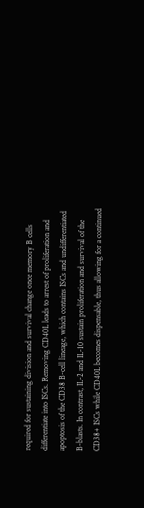required for sustaining division and survival change once memory B cells differentiate into ISCs. Removing CD40L leads to arrest of proliferation and apoptosis of the CD38 B-cell lineage, which contains ISCs and undifferentiated B-blasts. In contrast, IL-2 and IL-10 sustain proliferation and survival of the CD38+ ISCs while CD40L becomes dispensable, thus allowing for a continued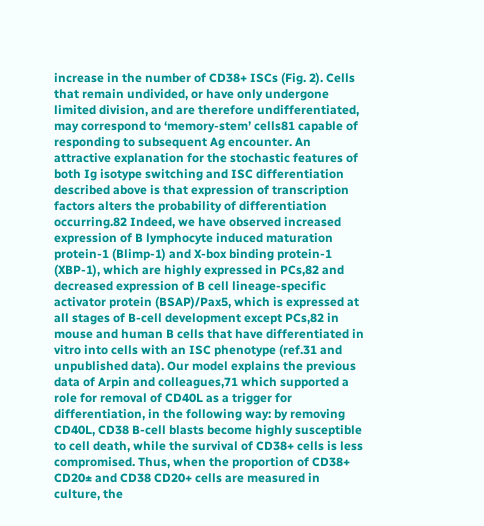increase in the number of CD38+ ISCs (Fig. 2). Cells that remain undivided, or have only undergone limited division, and are therefore undifferentiated, may correspond to ‘memory-stem’ cells81 capable of responding to subsequent Ag encounter. An attractive explanation for the stochastic features of both Ig isotype switching and ISC differentiation described above is that expression of transcription factors alters the probability of differentiation occurring.82 Indeed, we have observed increased expression of B lymphocyte induced maturation protein-1 (Blimp-1) and X-box binding protein-1 (XBP-1), which are highly expressed in PCs,82 and decreased expression of B cell lineage-specific activator protein (BSAP)/Pax5, which is expressed at all stages of B-cell development except PCs,82 in mouse and human B cells that have differentiated in vitro into cells with an ISC phenotype (ref.31 and unpublished data). Our model explains the previous data of Arpin and colleagues,71 which supported a role for removal of CD40L as a trigger for differentiation, in the following way: by removing CD40L, CD38 B-cell blasts become highly susceptible to cell death, while the survival of CD38+ cells is less compromised. Thus, when the proportion of CD38+ CD20± and CD38 CD20+ cells are measured in culture, the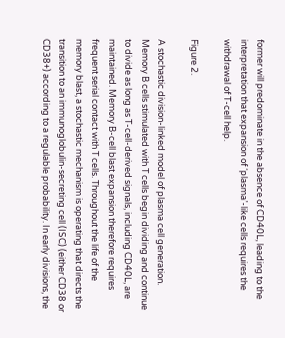former will predominate in the absence of CD40L, leading to the interpretation that expansion of ‘plasma’-like cells requires the withdrawal of T-cell help.

Figure 2.

A stochastic division-linked model of plasma cell generation. Memory B cells stimulated with T cells begin dividing and continue to divide as long as T-cell-derived signals, including CD40L, are maintained. Memory B-cell blast expansion therefore requires frequent serial contact with T cells. Throughout the life of the memory blast, a stochastic mechanism is operating that directs the transition to an immunoglobulin-secreting cell (ISC) (either CD38 or CD38+) according to a regulable probability. In early divisions, the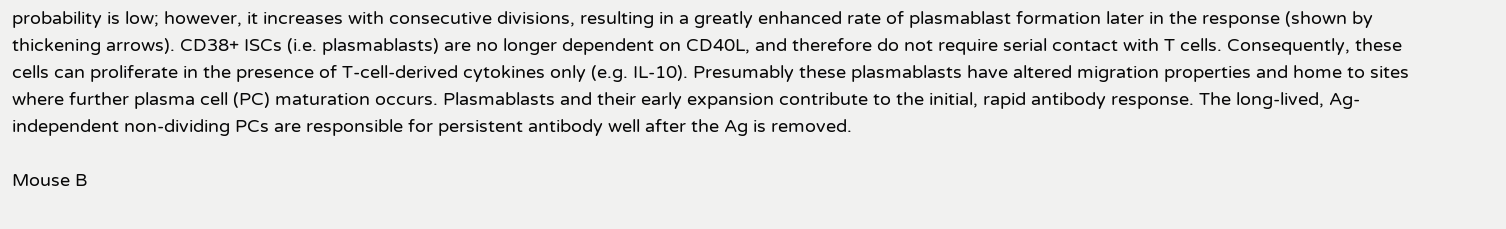probability is low; however, it increases with consecutive divisions, resulting in a greatly enhanced rate of plasmablast formation later in the response (shown by thickening arrows). CD38+ ISCs (i.e. plasmablasts) are no longer dependent on CD40L, and therefore do not require serial contact with T cells. Consequently, these cells can proliferate in the presence of T-cell-derived cytokines only (e.g. IL-10). Presumably these plasmablasts have altered migration properties and home to sites where further plasma cell (PC) maturation occurs. Plasmablasts and their early expansion contribute to the initial, rapid antibody response. The long-lived, Ag-independent non-dividing PCs are responsible for persistent antibody well after the Ag is removed.

Mouse B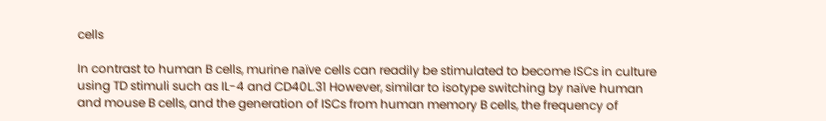cells

In contrast to human B cells, murine naïve cells can readily be stimulated to become ISCs in culture using TD stimuli such as IL-4 and CD40L.31 However, similar to isotype switching by naïve human and mouse B cells, and the generation of ISCs from human memory B cells, the frequency of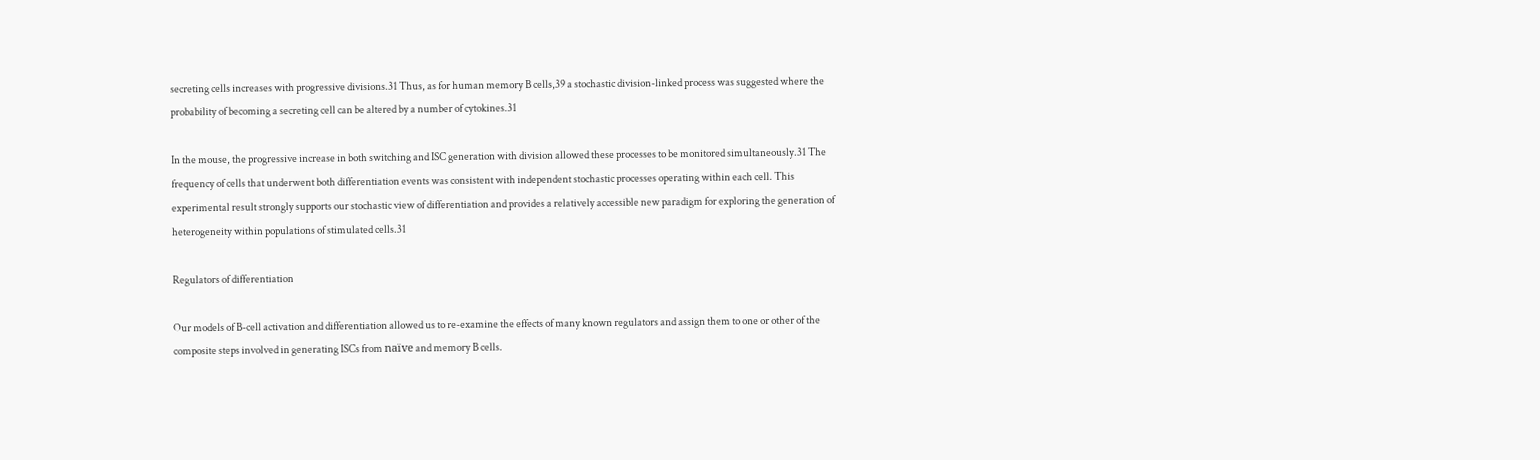secreting cells increases with progressive divisions.31 Thus, as for human memory B cells,39 a stochastic division-linked process was suggested where the probability of becoming a secreting cell can be altered by a number of cytokines.31

In the mouse, the progressive increase in both switching and ISC generation with division allowed these processes to be monitored simultaneously.31 The frequency of cells that underwent both differentiation events was consistent with independent stochastic processes operating within each cell. This experimental result strongly supports our stochastic view of differentiation and provides a relatively accessible new paradigm for exploring the generation of heterogeneity within populations of stimulated cells.31

Regulators of differentiation

Our models of B-cell activation and differentiation allowed us to re-examine the effects of many known regulators and assign them to one or other of the composite steps involved in generating ISCs from naïve and memory B cells.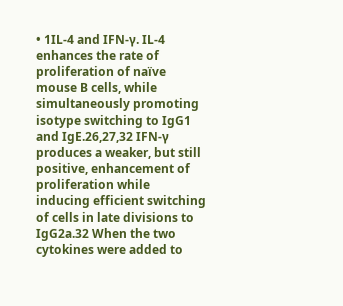• 1IL-4 and IFN-γ. IL-4 enhances the rate of proliferation of naïve mouse B cells, while simultaneously promoting isotype switching to IgG1 and IgE.26,27,32 IFN-γ produces a weaker, but still positive, enhancement of proliferation while inducing efficient switching of cells in late divisions to IgG2a.32 When the two cytokines were added to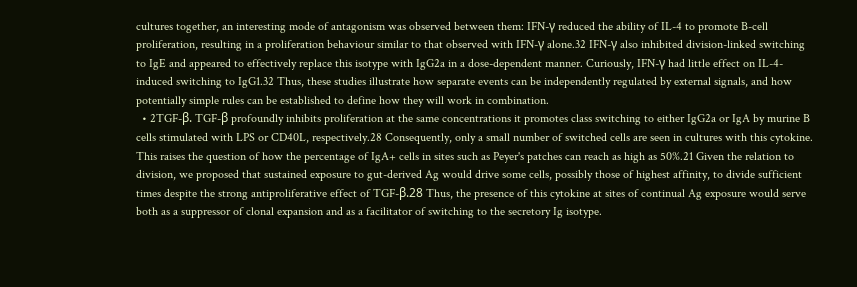cultures together, an interesting mode of antagonism was observed between them: IFN-γ reduced the ability of IL-4 to promote B-cell proliferation, resulting in a proliferation behaviour similar to that observed with IFN-γ alone.32 IFN-γ also inhibited division-linked switching to IgE and appeared to effectively replace this isotype with IgG2a in a dose-dependent manner. Curiously, IFN-γ had little effect on IL-4-induced switching to IgG1.32 Thus, these studies illustrate how separate events can be independently regulated by external signals, and how potentially simple rules can be established to define how they will work in combination.
  • 2TGF-β. TGF-β profoundly inhibits proliferation at the same concentrations it promotes class switching to either IgG2a or IgA by murine B cells stimulated with LPS or CD40L, respectively.28 Consequently, only a small number of switched cells are seen in cultures with this cytokine. This raises the question of how the percentage of IgA+ cells in sites such as Peyer's patches can reach as high as 50%.21 Given the relation to division, we proposed that sustained exposure to gut-derived Ag would drive some cells, possibly those of highest affinity, to divide sufficient times despite the strong antiproliferative effect of TGF-β.28 Thus, the presence of this cytokine at sites of continual Ag exposure would serve both as a suppressor of clonal expansion and as a facilitator of switching to the secretory Ig isotype.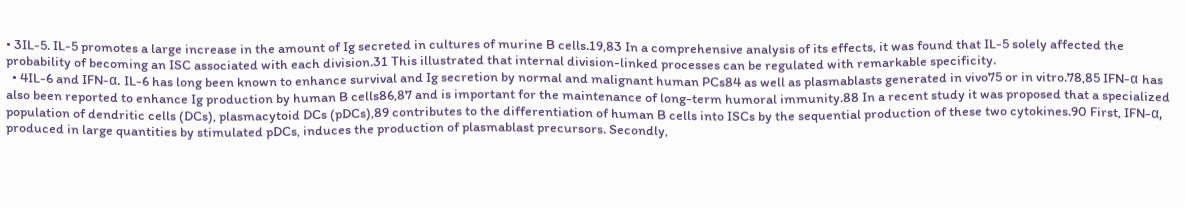• 3IL-5. IL-5 promotes a large increase in the amount of Ig secreted in cultures of murine B cells.19,83 In a comprehensive analysis of its effects, it was found that IL-5 solely affected the probability of becoming an ISC associated with each division.31 This illustrated that internal division-linked processes can be regulated with remarkable specificity.
  • 4IL-6 and IFN-α. IL-6 has long been known to enhance survival and Ig secretion by normal and malignant human PCs84 as well as plasmablasts generated in vivo75 or in vitro.78,85 IFN-α has also been reported to enhance Ig production by human B cells86,87 and is important for the maintenance of long-term humoral immunity.88 In a recent study it was proposed that a specialized population of dendritic cells (DCs), plasmacytoid DCs (pDCs),89 contributes to the differentiation of human B cells into ISCs by the sequential production of these two cytokines.90 First, IFN-α, produced in large quantities by stimulated pDCs, induces the production of plasmablast precursors. Secondly,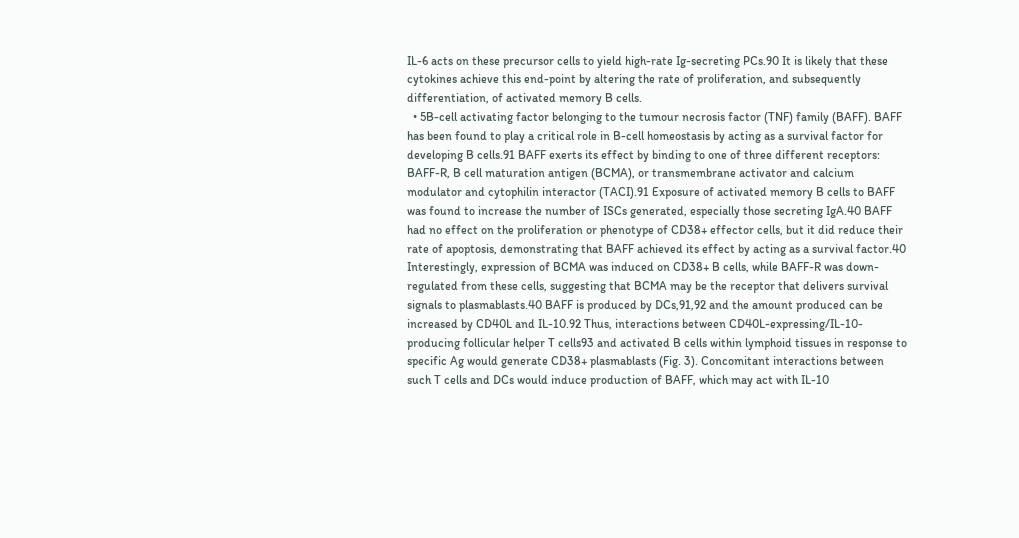IL-6 acts on these precursor cells to yield high-rate Ig-secreting PCs.90 It is likely that these cytokines achieve this end-point by altering the rate of proliferation, and subsequently differentiation, of activated memory B cells.
  • 5B-cell activating factor belonging to the tumour necrosis factor (TNF) family (BAFF). BAFF has been found to play a critical role in B-cell homeostasis by acting as a survival factor for developing B cells.91 BAFF exerts its effect by binding to one of three different receptors: BAFF-R, B cell maturation antigen (BCMA), or transmembrane activator and calcium modulator and cytophilin interactor (TACI).91 Exposure of activated memory B cells to BAFF was found to increase the number of ISCs generated, especially those secreting IgA.40 BAFF had no effect on the proliferation or phenotype of CD38+ effector cells, but it did reduce their rate of apoptosis, demonstrating that BAFF achieved its effect by acting as a survival factor.40 Interestingly, expression of BCMA was induced on CD38+ B cells, while BAFF-R was down-regulated from these cells, suggesting that BCMA may be the receptor that delivers survival signals to plasmablasts.40 BAFF is produced by DCs,91,92 and the amount produced can be increased by CD40L and IL-10.92 Thus, interactions between CD40L-expressing/IL-10-producing follicular helper T cells93 and activated B cells within lymphoid tissues in response to specific Ag would generate CD38+ plasmablasts (Fig. 3). Concomitant interactions between such T cells and DCs would induce production of BAFF, which may act with IL-10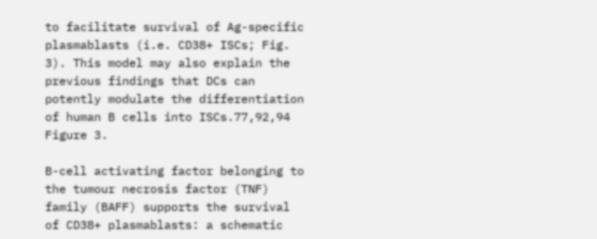to facilitate survival of Ag-specific plasmablasts (i.e. CD38+ ISCs; Fig. 3). This model may also explain the previous findings that DCs can potently modulate the differentiation of human B cells into ISCs.77,92,94
Figure 3.

B-cell activating factor belonging to the tumour necrosis factor (TNF) family (BAFF) supports the survival of CD38+ plasmablasts: a schematic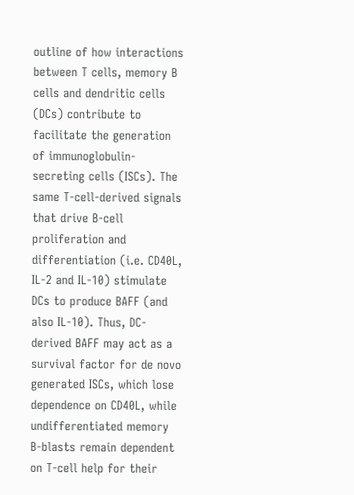outline of how interactions between T cells, memory B cells and dendritic cells (DCs) contribute to facilitate the generation of immunoglobulin-secreting cells (ISCs). The same T-cell-derived signals that drive B-cell proliferation and differentiation (i.e. CD40L, IL-2 and IL-10) stimulate DCs to produce BAFF (and also IL-10). Thus, DC-derived BAFF may act as a survival factor for de novo generated ISCs, which lose dependence on CD40L, while undifferentiated memory B-blasts remain dependent on T-cell help for their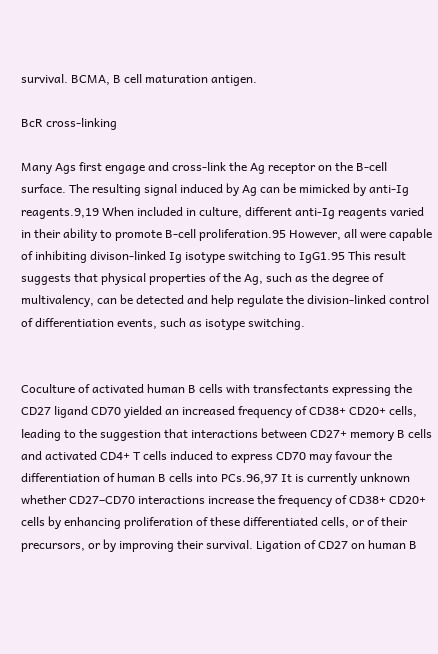survival. BCMA, B cell maturation antigen.

BcR cross-linking

Many Ags first engage and cross-link the Ag receptor on the B-cell surface. The resulting signal induced by Ag can be mimicked by anti-Ig reagents.9,19 When included in culture, different anti-Ig reagents varied in their ability to promote B-cell proliferation.95 However, all were capable of inhibiting divison-linked Ig isotype switching to IgG1.95 This result suggests that physical properties of the Ag, such as the degree of multivalency, can be detected and help regulate the division-linked control of differentiation events, such as isotype switching.


Coculture of activated human B cells with transfectants expressing the CD27 ligand CD70 yielded an increased frequency of CD38+ CD20+ cells, leading to the suggestion that interactions between CD27+ memory B cells and activated CD4+ T cells induced to express CD70 may favour the differentiation of human B cells into PCs.96,97 It is currently unknown whether CD27–CD70 interactions increase the frequency of CD38+ CD20+ cells by enhancing proliferation of these differentiated cells, or of their precursors, or by improving their survival. Ligation of CD27 on human B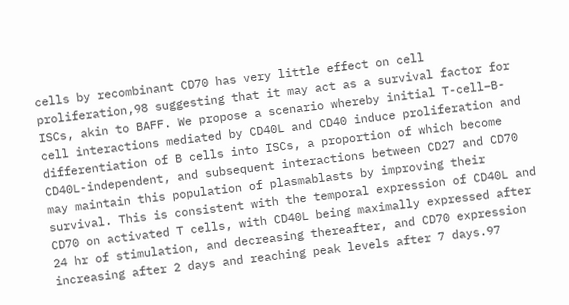cells by recombinant CD70 has very little effect on cell proliferation,98 suggesting that it may act as a survival factor for ISCs, akin to BAFF. We propose a scenario whereby initial T-cell–B-cell interactions mediated by CD40L and CD40 induce proliferation and differentiation of B cells into ISCs, a proportion of which become CD40L-independent, and subsequent interactions between CD27 and CD70 may maintain this population of plasmablasts by improving their survival. This is consistent with the temporal expression of CD40L and CD70 on activated T cells, with CD40L being maximally expressed after 24 hr of stimulation, and decreasing thereafter, and CD70 expression increasing after 2 days and reaching peak levels after 7 days.97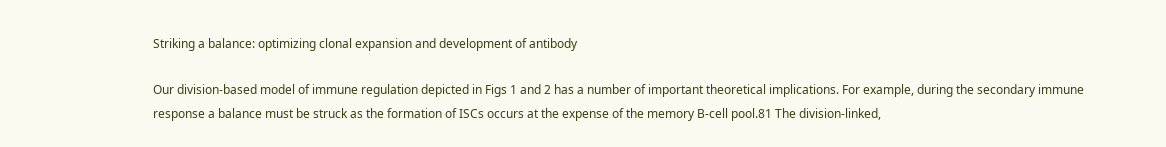Striking a balance: optimizing clonal expansion and development of antibody

Our division-based model of immune regulation depicted in Figs 1 and 2 has a number of important theoretical implications. For example, during the secondary immune response a balance must be struck as the formation of ISCs occurs at the expense of the memory B-cell pool.81 The division-linked,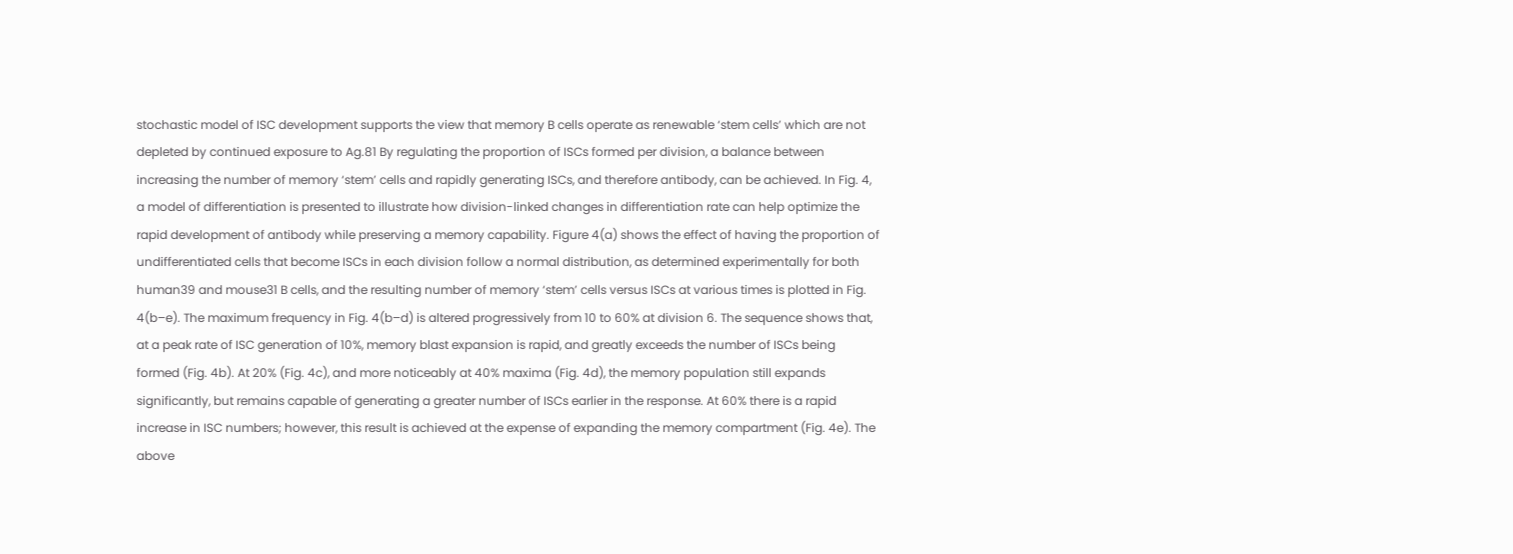stochastic model of ISC development supports the view that memory B cells operate as renewable ‘stem cells’ which are not depleted by continued exposure to Ag.81 By regulating the proportion of ISCs formed per division, a balance between increasing the number of memory ‘stem’ cells and rapidly generating ISCs, and therefore antibody, can be achieved. In Fig. 4, a model of differentiation is presented to illustrate how division-linked changes in differentiation rate can help optimize the rapid development of antibody while preserving a memory capability. Figure 4(a) shows the effect of having the proportion of undifferentiated cells that become ISCs in each division follow a normal distribution, as determined experimentally for both human39 and mouse31 B cells, and the resulting number of memory ‘stem’ cells versus ISCs at various times is plotted in Fig. 4(b–e). The maximum frequency in Fig. 4(b–d) is altered progressively from 10 to 60% at division 6. The sequence shows that, at a peak rate of ISC generation of 10%, memory blast expansion is rapid, and greatly exceeds the number of ISCs being formed (Fig. 4b). At 20% (Fig. 4c), and more noticeably at 40% maxima (Fig. 4d), the memory population still expands significantly, but remains capable of generating a greater number of ISCs earlier in the response. At 60% there is a rapid increase in ISC numbers; however, this result is achieved at the expense of expanding the memory compartment (Fig. 4e). The above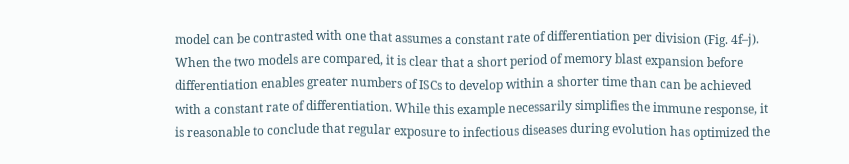model can be contrasted with one that assumes a constant rate of differentiation per division (Fig. 4f–j). When the two models are compared, it is clear that a short period of memory blast expansion before differentiation enables greater numbers of ISCs to develop within a shorter time than can be achieved with a constant rate of differentiation. While this example necessarily simplifies the immune response, it is reasonable to conclude that regular exposure to infectious diseases during evolution has optimized the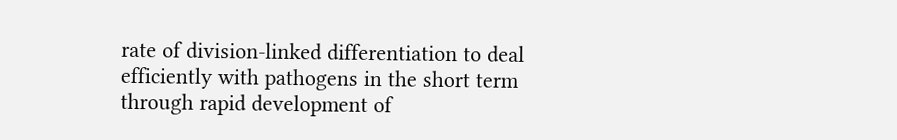rate of division-linked differentiation to deal efficiently with pathogens in the short term through rapid development of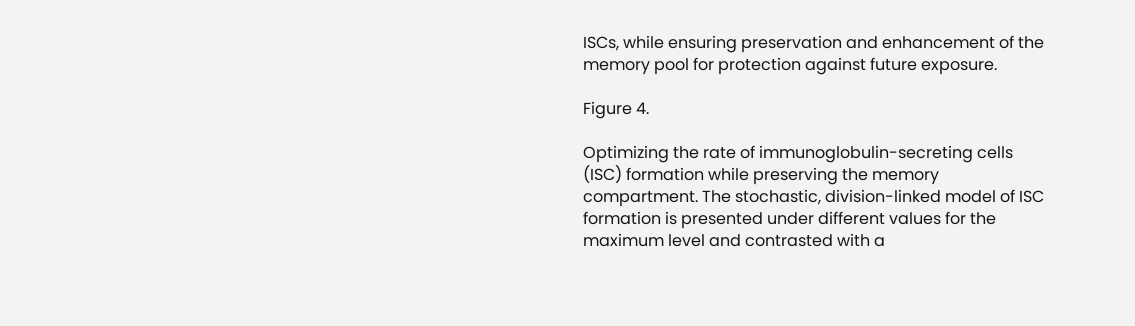ISCs, while ensuring preservation and enhancement of the memory pool for protection against future exposure.

Figure 4.

Optimizing the rate of immunoglobulin-secreting cells (ISC) formation while preserving the memory compartment. The stochastic, division-linked model of ISC formation is presented under different values for the maximum level and contrasted with a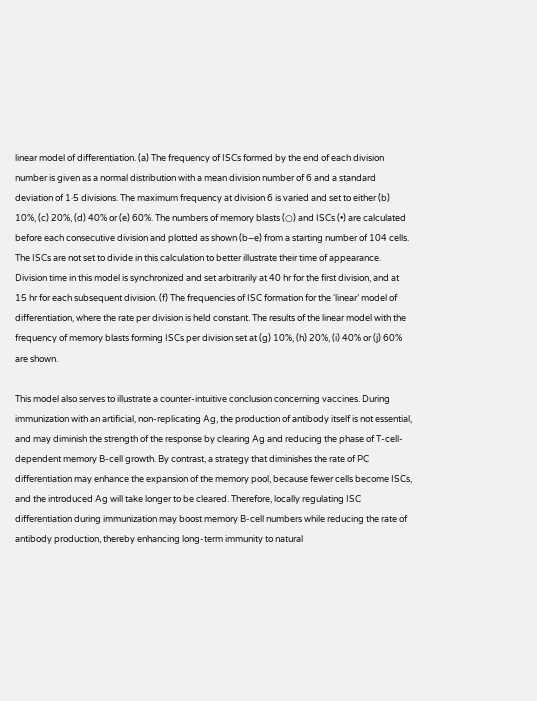linear model of differentiation. (a) The frequency of ISCs formed by the end of each division number is given as a normal distribution with a mean division number of 6 and a standard deviation of 1·5 divisions. The maximum frequency at division 6 is varied and set to either (b) 10%, (c) 20%, (d) 40% or (e) 60%. The numbers of memory blasts (○) and ISCs (•) are calculated before each consecutive division and plotted as shown (b–e) from a starting number of 104 cells. The ISCs are not set to divide in this calculation to better illustrate their time of appearance. Division time in this model is synchronized and set arbitrarily at 40 hr for the first division, and at 15 hr for each subsequent division. (f) The frequencies of ISC formation for the ‘linear’ model of differentiation, where the rate per division is held constant. The results of the linear model with the frequency of memory blasts forming ISCs per division set at (g) 10%, (h) 20%, (i) 40% or (j) 60% are shown.

This model also serves to illustrate a counter-intuitive conclusion concerning vaccines. During immunization with an artificial, non-replicating Ag, the production of antibody itself is not essential, and may diminish the strength of the response by clearing Ag and reducing the phase of T-cell-dependent memory B-cell growth. By contrast, a strategy that diminishes the rate of PC differentiation may enhance the expansion of the memory pool, because fewer cells become ISCs, and the introduced Ag will take longer to be cleared. Therefore, locally regulating ISC differentiation during immunization may boost memory B-cell numbers while reducing the rate of antibody production, thereby enhancing long-term immunity to natural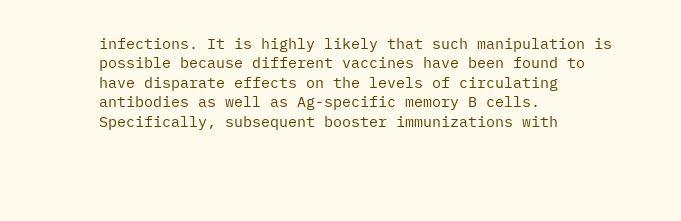infections. It is highly likely that such manipulation is possible because different vaccines have been found to have disparate effects on the levels of circulating antibodies as well as Ag-specific memory B cells. Specifically, subsequent booster immunizations with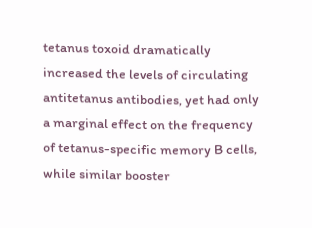tetanus toxoid dramatically increased the levels of circulating antitetanus antibodies, yet had only a marginal effect on the frequency of tetanus-specific memory B cells, while similar booster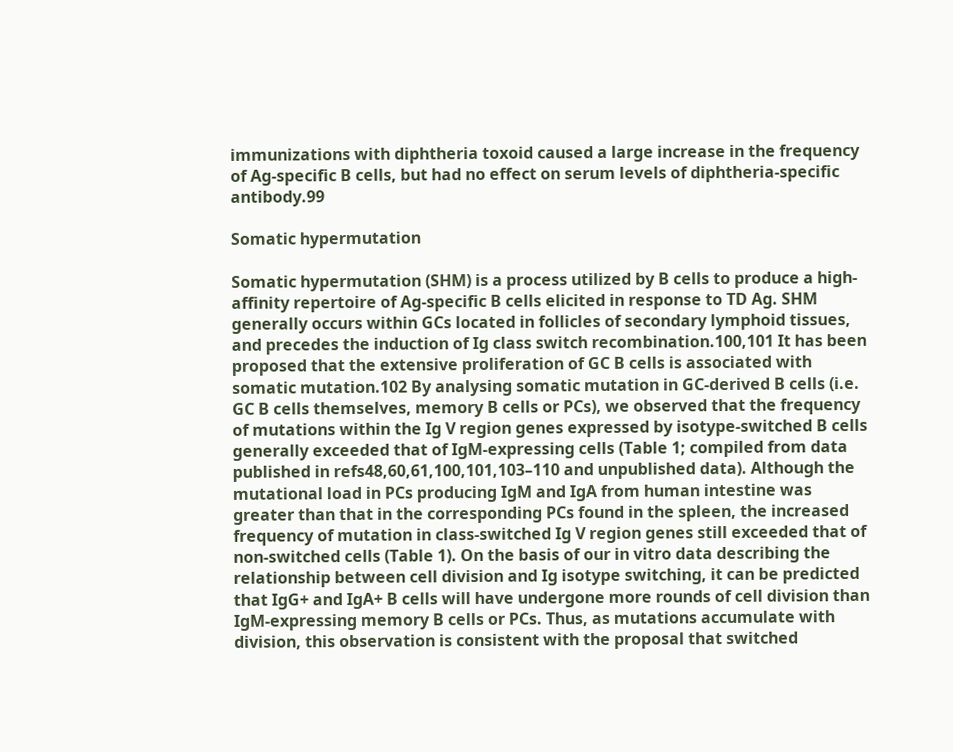immunizations with diphtheria toxoid caused a large increase in the frequency of Ag-specific B cells, but had no effect on serum levels of diphtheria-specific antibody.99

Somatic hypermutation

Somatic hypermutation (SHM) is a process utilized by B cells to produce a high-affinity repertoire of Ag-specific B cells elicited in response to TD Ag. SHM generally occurs within GCs located in follicles of secondary lymphoid tissues, and precedes the induction of Ig class switch recombination.100,101 It has been proposed that the extensive proliferation of GC B cells is associated with somatic mutation.102 By analysing somatic mutation in GC-derived B cells (i.e. GC B cells themselves, memory B cells or PCs), we observed that the frequency of mutations within the Ig V region genes expressed by isotype-switched B cells generally exceeded that of IgM-expressing cells (Table 1; compiled from data published in refs48,60,61,100,101,103–110 and unpublished data). Although the mutational load in PCs producing IgM and IgA from human intestine was greater than that in the corresponding PCs found in the spleen, the increased frequency of mutation in class-switched Ig V region genes still exceeded that of non-switched cells (Table 1). On the basis of our in vitro data describing the relationship between cell division and Ig isotype switching, it can be predicted that IgG+ and IgA+ B cells will have undergone more rounds of cell division than IgM-expressing memory B cells or PCs. Thus, as mutations accumulate with division, this observation is consistent with the proposal that switched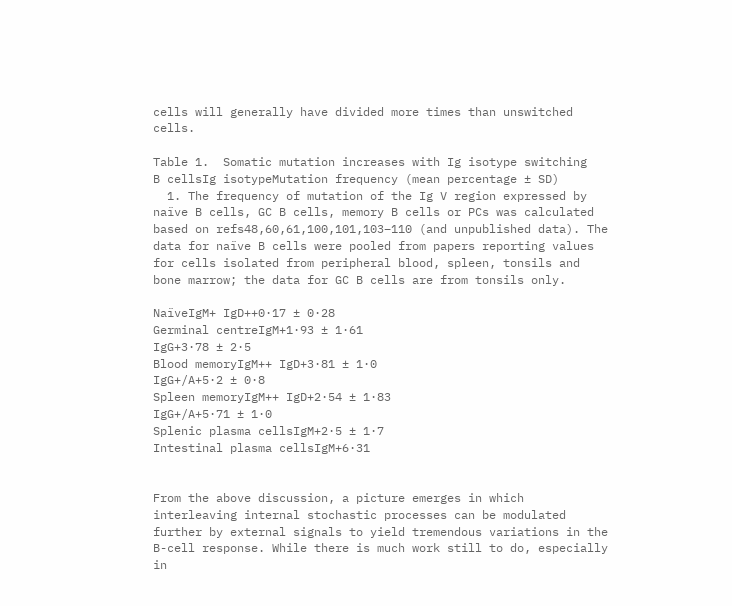cells will generally have divided more times than unswitched cells.

Table 1.  Somatic mutation increases with Ig isotype switching
B cellsIg isotypeMutation frequency (mean percentage ± SD)
  1. The frequency of mutation of the Ig V region expressed by naïve B cells, GC B cells, memory B cells or PCs was calculated based on refs48,60,61,100,101,103–110 (and unpublished data). The data for naïve B cells were pooled from papers reporting values for cells isolated from peripheral blood, spleen, tonsils and bone marrow; the data for GC B cells are from tonsils only.

NaïveIgM+ IgD++0·17 ± 0·28
Germinal centreIgM+1·93 ± 1·61
IgG+3·78 ± 2·5
Blood memoryIgM++ IgD+3·81 ± 1·0
IgG+/A+5·2 ± 0·8
Spleen memoryIgM++ IgD+2·54 ± 1·83
IgG+/A+5·71 ± 1·0
Splenic plasma cellsIgM+2·5 ± 1·7
Intestinal plasma cellsIgM+6·31


From the above discussion, a picture emerges in which interleaving internal stochastic processes can be modulated further by external signals to yield tremendous variations in the B-cell response. While there is much work still to do, especially in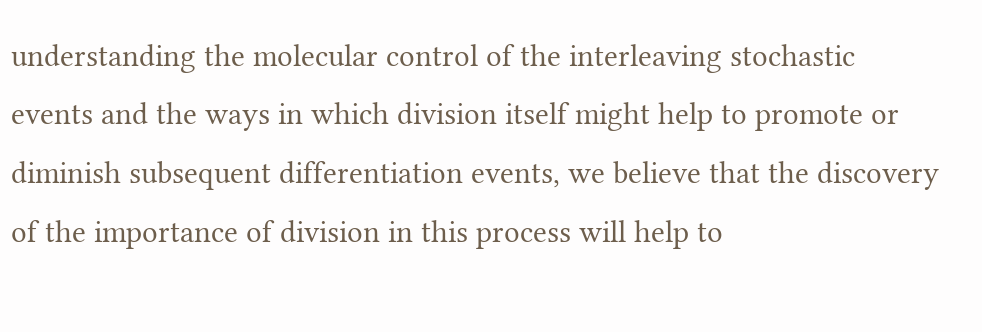understanding the molecular control of the interleaving stochastic events and the ways in which division itself might help to promote or diminish subsequent differentiation events, we believe that the discovery of the importance of division in this process will help to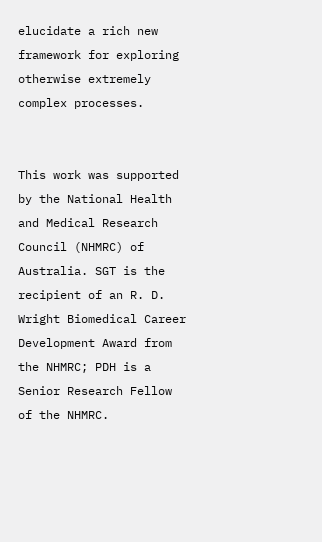elucidate a rich new framework for exploring otherwise extremely complex processes.


This work was supported by the National Health and Medical Research Council (NHMRC) of Australia. SGT is the recipient of an R. D. Wright Biomedical Career Development Award from the NHMRC; PDH is a Senior Research Fellow of the NHMRC.